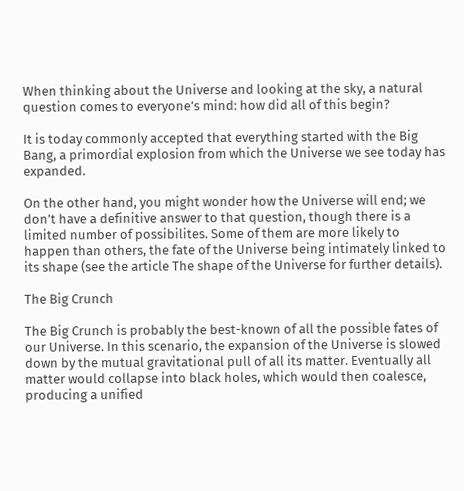When thinking about the Universe and looking at the sky, a natural question comes to everyone’s mind: how did all of this begin?

It is today commonly accepted that everything started with the Big Bang, a primordial explosion from which the Universe we see today has expanded.

On the other hand, you might wonder how the Universe will end; we don’t have a definitive answer to that question, though there is a limited number of possibilites. Some of them are more likely to happen than others, the fate of the Universe being intimately linked to its shape (see the article The shape of the Universe for further details).

The Big Crunch

The Big Crunch is probably the best-known of all the possible fates of our Universe. In this scenario, the expansion of the Universe is slowed down by the mutual gravitational pull of all its matter. Eventually all matter would collapse into black holes, which would then coalesce, producing a unified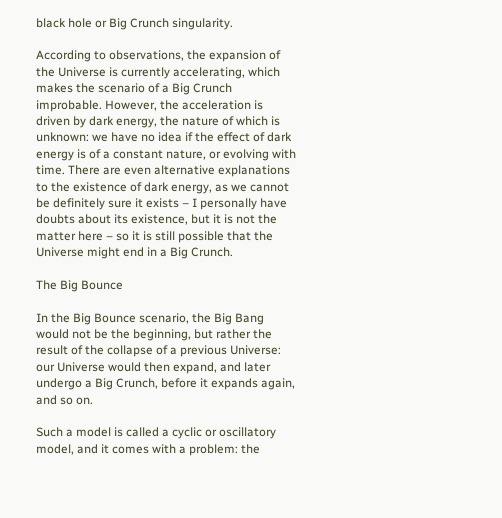black hole or Big Crunch singularity.

According to observations, the expansion of the Universe is currently accelerating, which makes the scenario of a Big Crunch improbable. However, the acceleration is driven by dark energy, the nature of which is unknown: we have no idea if the effect of dark energy is of a constant nature, or evolving with time. There are even alternative explanations to the existence of dark energy, as we cannot be definitely sure it exists – I personally have doubts about its existence, but it is not the matter here – so it is still possible that the Universe might end in a Big Crunch.

The Big Bounce

In the Big Bounce scenario, the Big Bang would not be the beginning, but rather the result of the collapse of a previous Universe: our Universe would then expand, and later undergo a Big Crunch, before it expands again, and so on.

Such a model is called a cyclic or oscillatory model, and it comes with a problem: the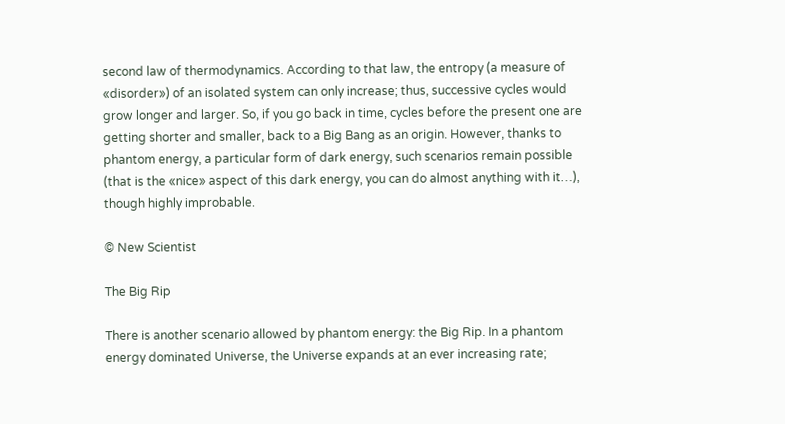second law of thermodynamics. According to that law, the entropy (a measure of «disorder») of an isolated system can only increase; thus, successive cycles would grow longer and larger. So, if you go back in time, cycles before the present one are getting shorter and smaller, back to a Big Bang as an origin. However, thanks to phantom energy, a particular form of dark energy, such scenarios remain possible (that is the «nice» aspect of this dark energy, you can do almost anything with it…), though highly improbable.

© New Scientist

The Big Rip

There is another scenario allowed by phantom energy: the Big Rip. In a phantom energy dominated Universe, the Universe expands at an ever increasing rate;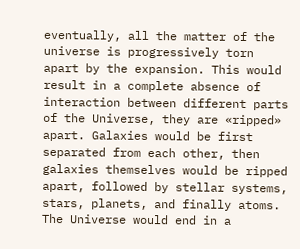eventually, all the matter of the universe is progressively torn apart by the expansion. This would result in a complete absence of interaction between different parts of the Universe, they are «ripped» apart. Galaxies would be first separated from each other, then galaxies themselves would be ripped apart, followed by stellar systems, stars, planets, and finally atoms. The Universe would end in a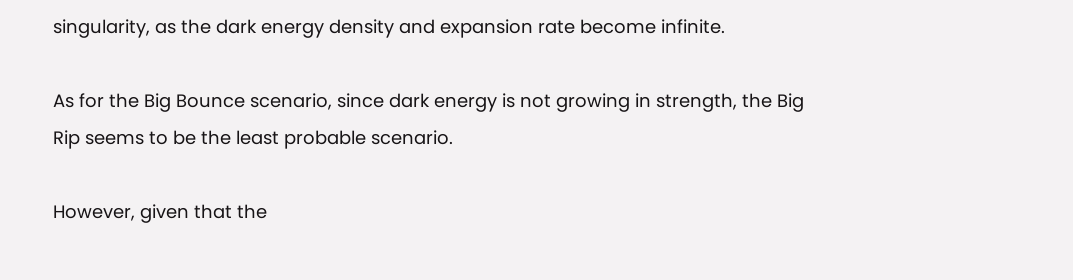singularity, as the dark energy density and expansion rate become infinite.

As for the Big Bounce scenario, since dark energy is not growing in strength, the Big Rip seems to be the least probable scenario.

However, given that the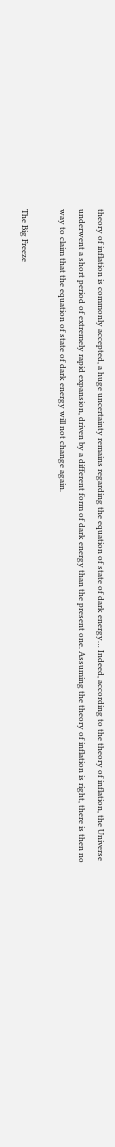theory of inflation is commonly accepted, a huge uncertainty remains regarding the equation of state of dark energy… Indeed, according to the theory of inflation, the Universe underwent a short period of extremely rapid expansion, driven by a different form of dark energy than the present one. Assuming the theory of inflation is right, there is then no way to claim that the equation of state of dark energy will not change again.

The Big Freeze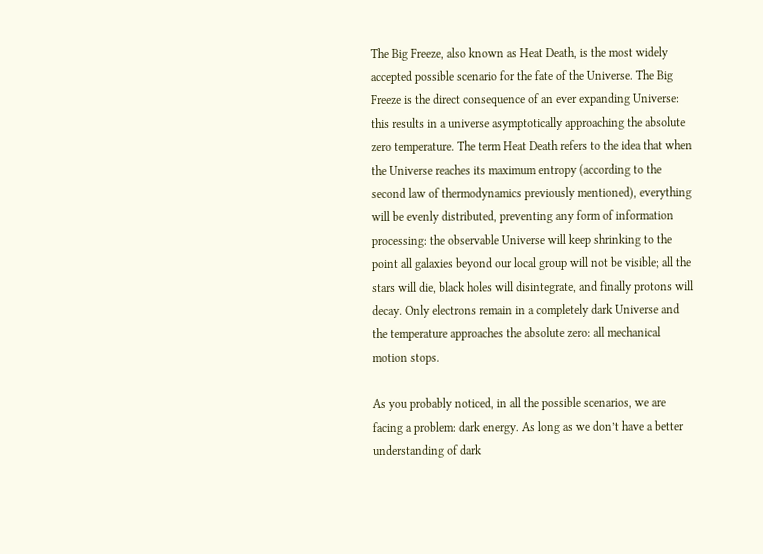The Big Freeze, also known as Heat Death, is the most widely accepted possible scenario for the fate of the Universe. The Big Freeze is the direct consequence of an ever expanding Universe: this results in a universe asymptotically approaching the absolute zero temperature. The term Heat Death refers to the idea that when the Universe reaches its maximum entropy (according to the second law of thermodynamics previously mentioned), everything will be evenly distributed, preventing any form of information processing: the observable Universe will keep shrinking to the point all galaxies beyond our local group will not be visible; all the stars will die, black holes will disintegrate, and finally protons will decay. Only electrons remain in a completely dark Universe and the temperature approaches the absolute zero: all mechanical motion stops.

As you probably noticed, in all the possible scenarios, we are facing a problem: dark energy. As long as we don’t have a better understanding of dark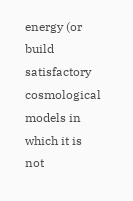energy (or build satisfactory cosmological models in which it is not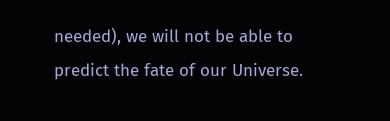needed), we will not be able to predict the fate of our Universe.